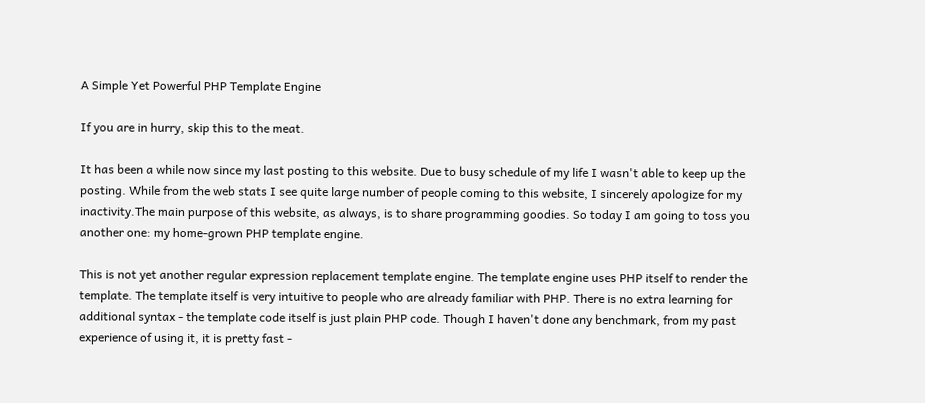A Simple Yet Powerful PHP Template Engine

If you are in hurry, skip this to the meat.

It has been a while now since my last posting to this website. Due to busy schedule of my life I wasn't able to keep up the posting. While from the web stats I see quite large number of people coming to this website, I sincerely apologize for my inactivity.The main purpose of this website, as always, is to share programming goodies. So today I am going to toss you another one: my home-grown PHP template engine.

This is not yet another regular expression replacement template engine. The template engine uses PHP itself to render the template. The template itself is very intuitive to people who are already familiar with PHP. There is no extra learning for additional syntax - the template code itself is just plain PHP code. Though I haven't done any benchmark, from my past experience of using it, it is pretty fast -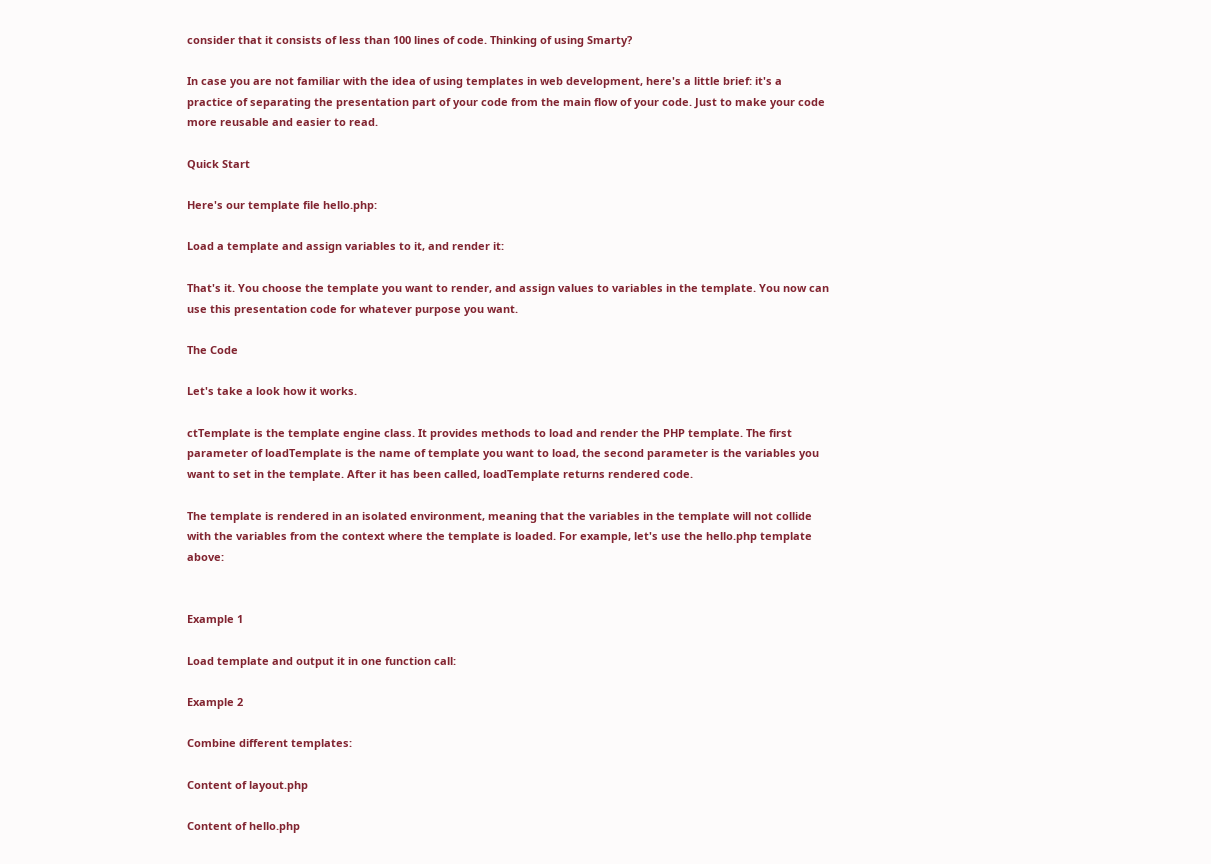consider that it consists of less than 100 lines of code. Thinking of using Smarty?

In case you are not familiar with the idea of using templates in web development, here's a little brief: it's a practice of separating the presentation part of your code from the main flow of your code. Just to make your code more reusable and easier to read.

Quick Start

Here's our template file hello.php:

Load a template and assign variables to it, and render it:

That's it. You choose the template you want to render, and assign values to variables in the template. You now can use this presentation code for whatever purpose you want.

The Code

Let's take a look how it works.

ctTemplate is the template engine class. It provides methods to load and render the PHP template. The first parameter of loadTemplate is the name of template you want to load, the second parameter is the variables you want to set in the template. After it has been called, loadTemplate returns rendered code.

The template is rendered in an isolated environment, meaning that the variables in the template will not collide with the variables from the context where the template is loaded. For example, let's use the hello.php template above:


Example 1

Load template and output it in one function call:

Example 2

Combine different templates:

Content of layout.php

Content of hello.php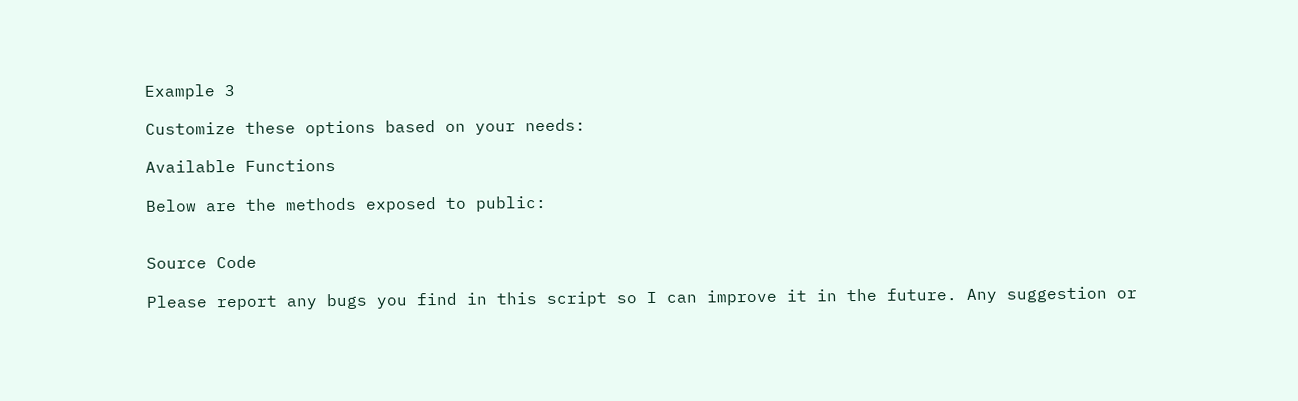Example 3

Customize these options based on your needs:

Available Functions

Below are the methods exposed to public:


Source Code

Please report any bugs you find in this script so I can improve it in the future. Any suggestion or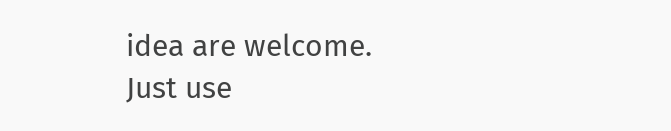idea are welcome. Just use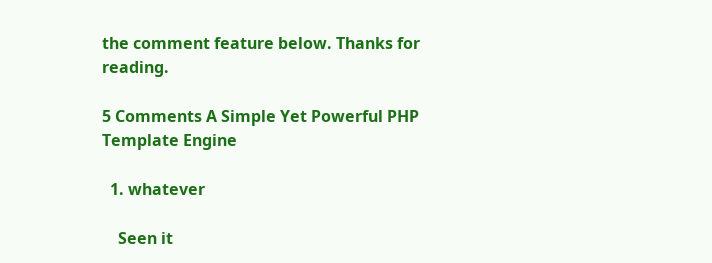the comment feature below. Thanks for reading.

5 Comments A Simple Yet Powerful PHP Template Engine

  1. whatever

    Seen it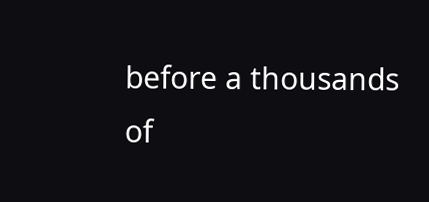before a thousands of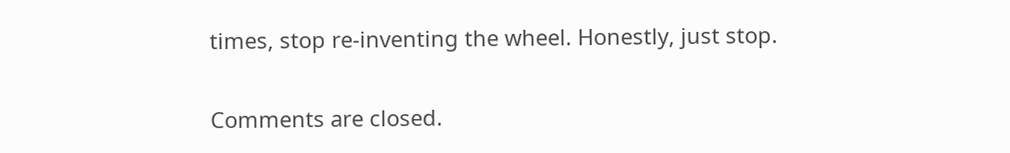times, stop re-inventing the wheel. Honestly, just stop.

Comments are closed.